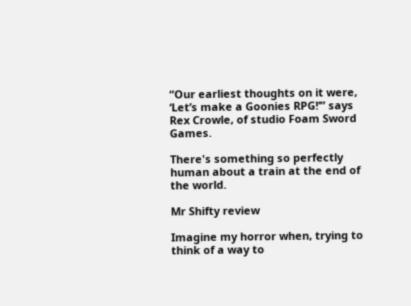“Our earliest thoughts on it were, ‘Let’s make a Goonies RPG!’” says Rex Crowle, of studio Foam Sword Games.

There's something so perfectly human about a train at the end of the world.

Mr Shifty review

Imagine my horror when, trying to think of a way to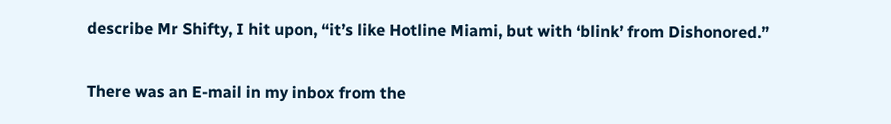describe Mr Shifty, I hit upon, “it’s like Hotline Miami, but with ‘blink’ from Dishonored.”

There was an E-mail in my inbox from the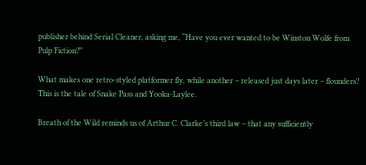publisher behind Serial Cleaner, asking me, “Have you ever wanted to be Winston Wolfe from Pulp Fiction?”

What makes one retro-styled platformer fly, while another – released just days later – flounders? This is the tale of Snake Pass and Yooka-Laylee.

Breath of the Wild reminds us of Arthur C. Clarke’s third law – that any sufficiently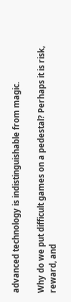advanced technology is indistinguishable from magic.

Why do we put difficult games on a pedestal? Perhaps it is risk, reward, and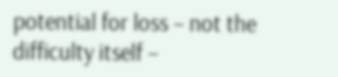potential for loss – not the difficulty itself –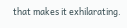that makes it exhilarating.